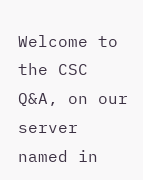Welcome to the CSC Q&A, on our server named in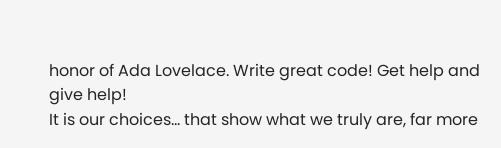honor of Ada Lovelace. Write great code! Get help and give help!
It is our choices... that show what we truly are, far more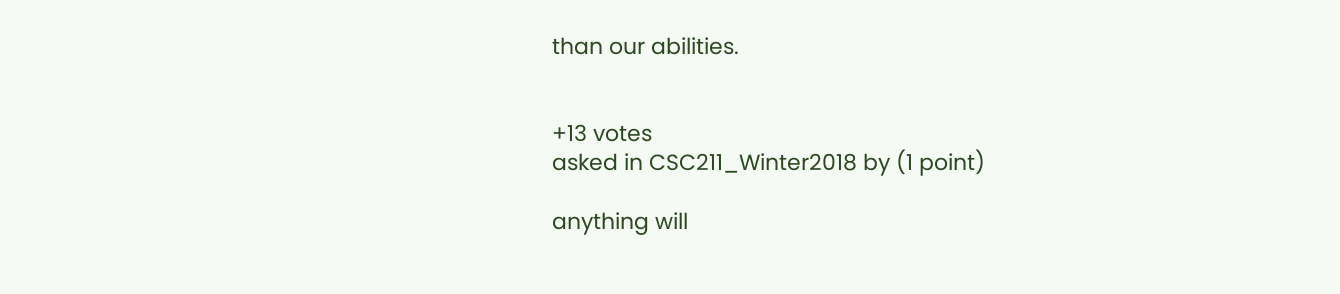than our abilities.


+13 votes
asked in CSC211_Winter2018 by (1 point)

anything will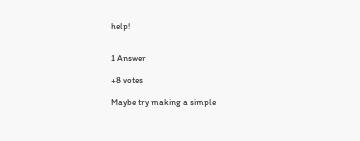help!


1 Answer

+8 votes

Maybe try making a simple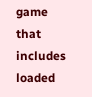game that includes loaded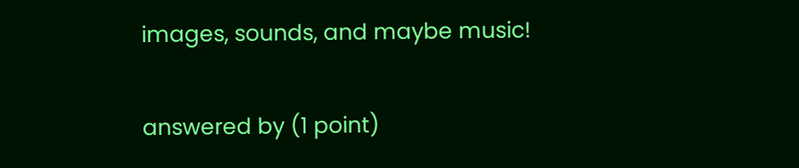images, sounds, and maybe music!

answered by (1 point)